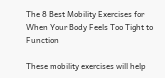The 8 Best Mobility Exercises for When Your Body Feels Too Tight to Function

These mobility exercises will help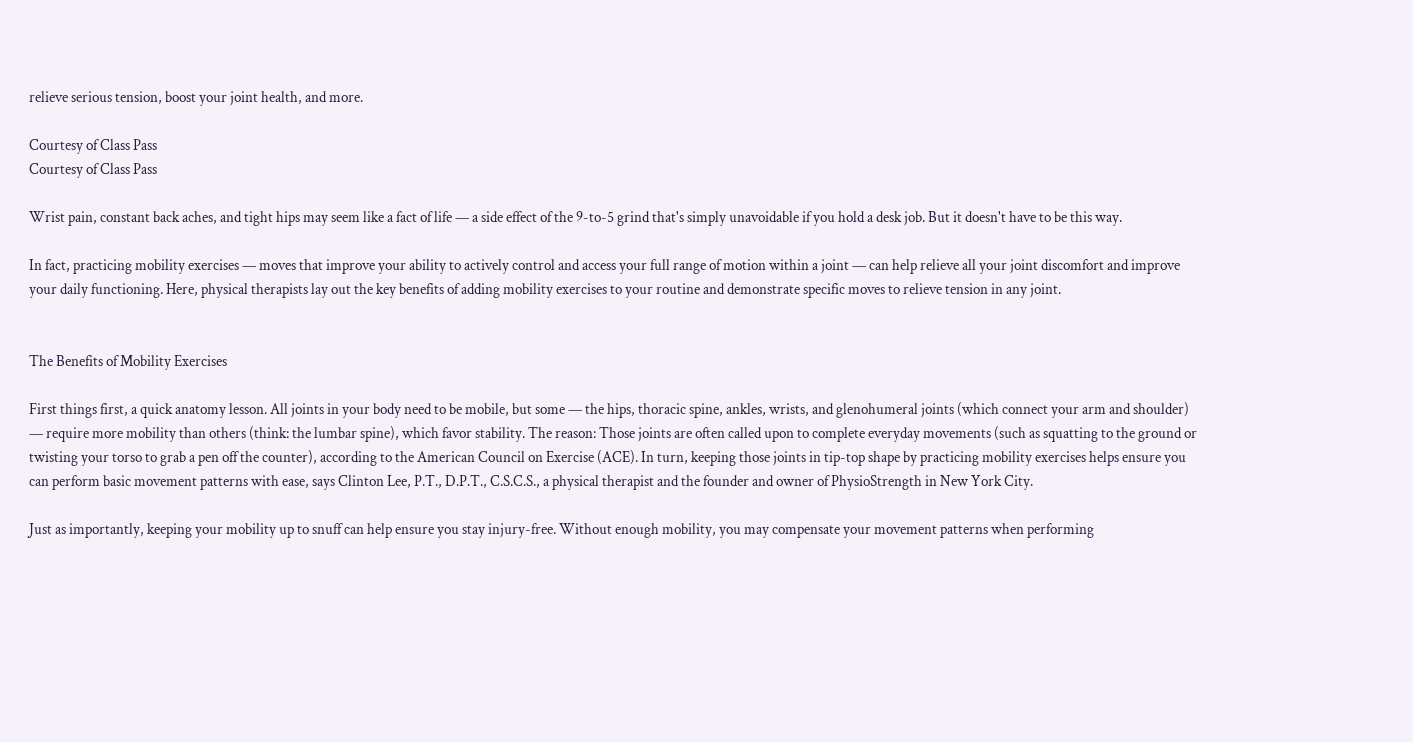relieve serious tension, boost your joint health, and more.

Courtesy of Class Pass
Courtesy of Class Pass

Wrist pain, constant back aches, and tight hips may seem like a fact of life — a side effect of the 9-to-5 grind that's simply unavoidable if you hold a desk job. But it doesn't have to be this way.

In fact, practicing mobility exercises — moves that improve your ability to actively control and access your full range of motion within a joint — can help relieve all your joint discomfort and improve your daily functioning. Here, physical therapists lay out the key benefits of adding mobility exercises to your routine and demonstrate specific moves to relieve tension in any joint.


The Benefits of Mobility Exercises

First things first, a quick anatomy lesson. All joints in your body need to be mobile, but some — the hips, thoracic spine, ankles, wrists, and glenohumeral joints (which connect your arm and shoulder) — require more mobility than others (think: the lumbar spine), which favor stability. The reason: Those joints are often called upon to complete everyday movements (such as squatting to the ground or twisting your torso to grab a pen off the counter), according to the American Council on Exercise (ACE). In turn, keeping those joints in tip-top shape by practicing mobility exercises helps ensure you can perform basic movement patterns with ease, says Clinton Lee, P.T., D.P.T., C.S.C.S., a physical therapist and the founder and owner of PhysioStrength in New York City.

Just as importantly, keeping your mobility up to snuff can help ensure you stay injury-free. Without enough mobility, you may compensate your movement patterns when performing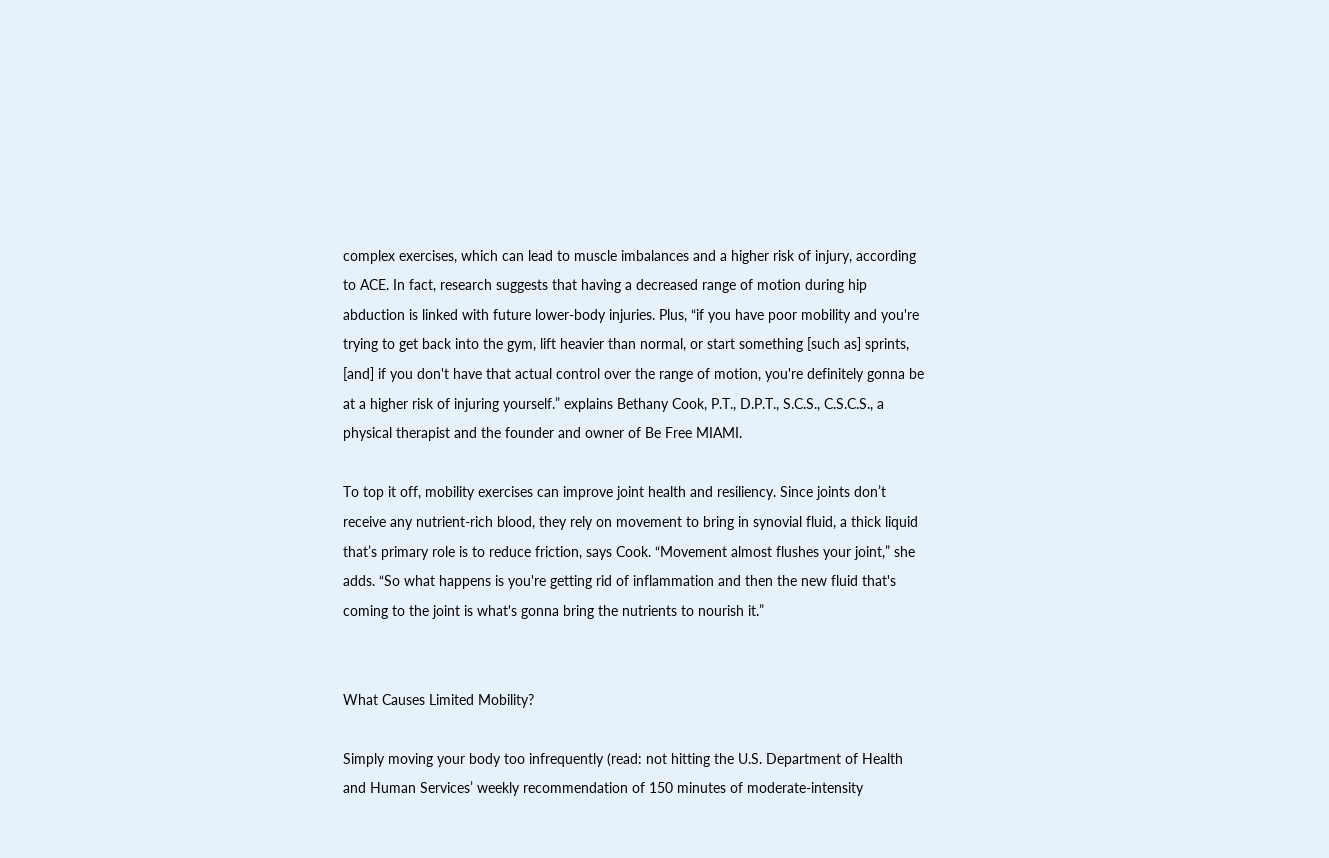complex exercises, which can lead to muscle imbalances and a higher risk of injury, according to ACE. In fact, research suggests that having a decreased range of motion during hip abduction is linked with future lower-body injuries. Plus, “if you have poor mobility and you're trying to get back into the gym, lift heavier than normal, or start something [such as] sprints, [and] if you don't have that actual control over the range of motion, you're definitely gonna be at a higher risk of injuring yourself.” explains Bethany Cook, P.T., D.P.T., S.C.S., C.S.C.S., a physical therapist and the founder and owner of Be Free MIAMI.

To top it off, mobility exercises can improve joint health and resiliency. Since joints don’t receive any nutrient-rich blood, they rely on movement to bring in synovial fluid, a thick liquid that’s primary role is to reduce friction, says Cook. “Movement almost flushes your joint,” she adds. “So what happens is you're getting rid of inflammation and then the new fluid that's coming to the joint is what's gonna bring the nutrients to nourish it.”


What Causes Limited Mobility?

Simply moving your body too infrequently (read: not hitting the U.S. Department of Health and Human Services’ weekly recommendation of 150 minutes of moderate-intensity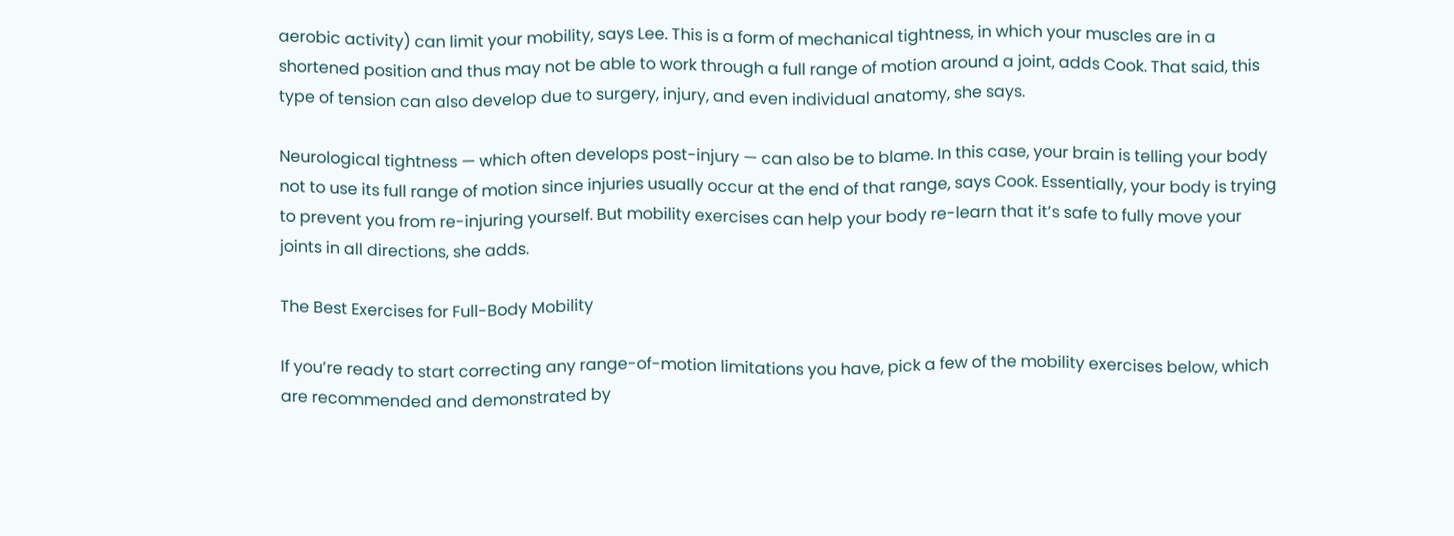aerobic activity) can limit your mobility, says Lee. This is a form of mechanical tightness, in which your muscles are in a shortened position and thus may not be able to work through a full range of motion around a joint, adds Cook. That said, this type of tension can also develop due to surgery, injury, and even individual anatomy, she says.

Neurological tightness — which often develops post-injury — can also be to blame. In this case, your brain is telling your body not to use its full range of motion since injuries usually occur at the end of that range, says Cook. Essentially, your body is trying to prevent you from re-injuring yourself. But mobility exercises can help your body re-learn that it’s safe to fully move your joints in all directions, she adds.

The Best Exercises for Full-Body Mobility

If you’re ready to start correcting any range-of-motion limitations you have, pick a few of the mobility exercises below, which are recommended and demonstrated by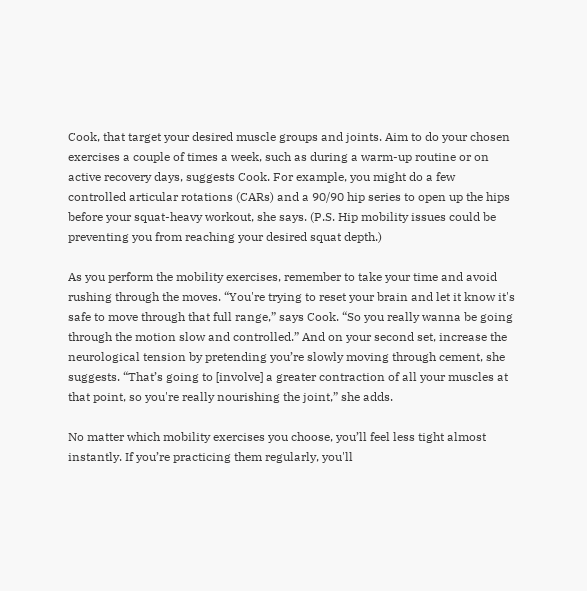Cook, that target your desired muscle groups and joints. Aim to do your chosen exercises a couple of times a week, such as during a warm-up routine or on active recovery days, suggests Cook. For example, you might do a few controlled articular rotations (CARs) and a 90/90 hip series to open up the hips before your squat-heavy workout, she says. (P.S. Hip mobility issues could be preventing you from reaching your desired squat depth.)

As you perform the mobility exercises, remember to take your time and avoid rushing through the moves. “You're trying to reset your brain and let it know it's safe to move through that full range,” says Cook. “So you really wanna be going through the motion slow and controlled.” And on your second set, increase the neurological tension by pretending you’re slowly moving through cement, she suggests. “That’s going to [involve] a greater contraction of all your muscles at that point, so you're really nourishing the joint,” she adds.

No matter which mobility exercises you choose, you’ll feel less tight almost instantly. If you’re practicing them regularly, you'll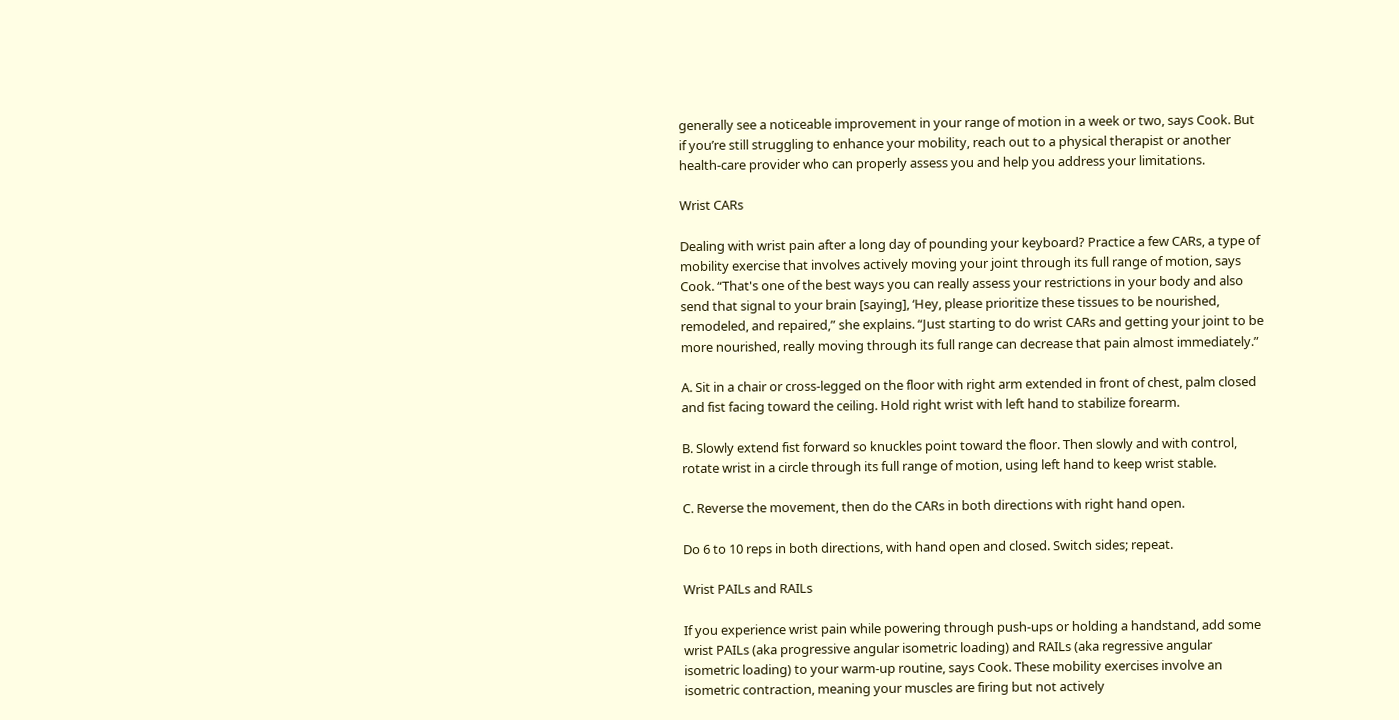generally see a noticeable improvement in your range of motion in a week or two, says Cook. But if you’re still struggling to enhance your mobility, reach out to a physical therapist or another health-care provider who can properly assess you and help you address your limitations.

Wrist CARs

Dealing with wrist pain after a long day of pounding your keyboard? Practice a few CARs, a type of mobility exercise that involves actively moving your joint through its full range of motion, says Cook. “That's one of the best ways you can really assess your restrictions in your body and also send that signal to your brain [saying], ‘Hey, please prioritize these tissues to be nourished, remodeled, and repaired,” she explains. “Just starting to do wrist CARs and getting your joint to be more nourished, really moving through its full range can decrease that pain almost immediately.”

A. Sit in a chair or cross-legged on the floor with right arm extended in front of chest, palm closed and fist facing toward the ceiling. Hold right wrist with left hand to stabilize forearm.

B. Slowly extend fist forward so knuckles point toward the floor. Then slowly and with control, rotate wrist in a circle through its full range of motion, using left hand to keep wrist stable.

C. Reverse the movement, then do the CARs in both directions with right hand open.

Do 6 to 10 reps in both directions, with hand open and closed. Switch sides; repeat.

Wrist PAILs and RAILs

If you experience wrist pain while powering through push-ups or holding a handstand, add some wrist PAILs (aka progressive angular isometric loading) and RAILs (aka regressive angular isometric loading) to your warm-up routine, says Cook. These mobility exercises involve an isometric contraction, meaning your muscles are firing but not actively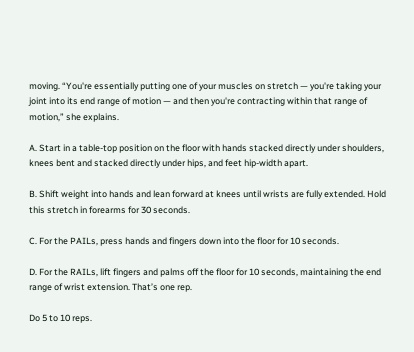moving. “You're essentially putting one of your muscles on stretch — you're taking your joint into its end range of motion — and then you're contracting within that range of motion,” she explains.

A. Start in a table-top position on the floor with hands stacked directly under shoulders, knees bent and stacked directly under hips, and feet hip-width apart.

B. Shift weight into hands and lean forward at knees until wrists are fully extended. Hold this stretch in forearms for 30 seconds.

C. For the PAILs, press hands and fingers down into the floor for 10 seconds.

D. For the RAILs, lift fingers and palms off the floor for 10 seconds, maintaining the end range of wrist extension. That’s one rep.

Do 5 to 10 reps.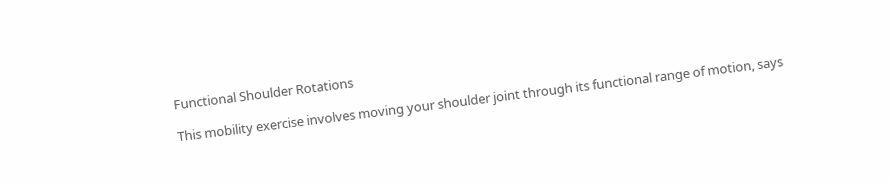Functional Shoulder Rotations

This mobility exercise involves moving your shoulder joint through its functional range of motion, says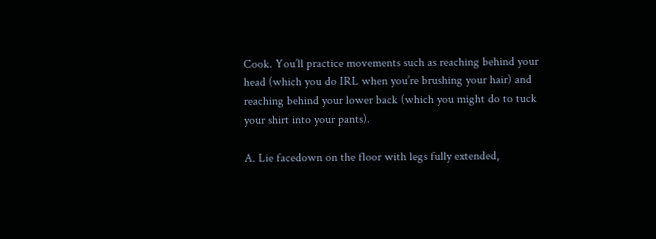Cook. You’ll practice movements such as reaching behind your head (which you do IRL when you’re brushing your hair) and reaching behind your lower back (which you might do to tuck your shirt into your pants).

A. Lie facedown on the floor with legs fully extended,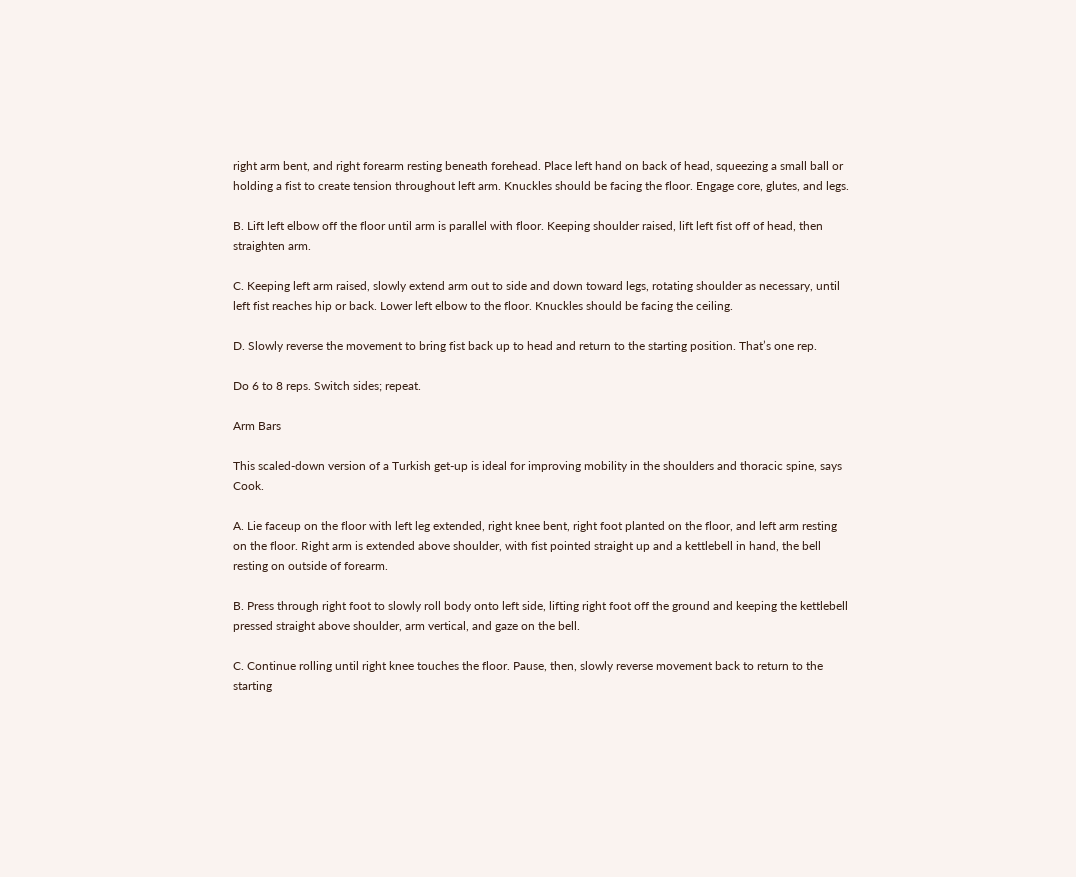right arm bent, and right forearm resting beneath forehead. Place left hand on back of head, squeezing a small ball or holding a fist to create tension throughout left arm. Knuckles should be facing the floor. Engage core, glutes, and legs.

B. Lift left elbow off the floor until arm is parallel with floor. Keeping shoulder raised, lift left fist off of head, then straighten arm.

C. Keeping left arm raised, slowly extend arm out to side and down toward legs, rotating shoulder as necessary, until left fist reaches hip or back. Lower left elbow to the floor. Knuckles should be facing the ceiling.

D. Slowly reverse the movement to bring fist back up to head and return to the starting position. That’s one rep.

Do 6 to 8 reps. Switch sides; repeat.

Arm Bars

This scaled-down version of a Turkish get-up is ideal for improving mobility in the shoulders and thoracic spine, says Cook.

A. Lie faceup on the floor with left leg extended, right knee bent, right foot planted on the floor, and left arm resting on the floor. Right arm is extended above shoulder, with fist pointed straight up and a kettlebell in hand, the bell resting on outside of forearm.

B. Press through right foot to slowly roll body onto left side, lifting right foot off the ground and keeping the kettlebell pressed straight above shoulder, arm vertical, and gaze on the bell.

C. Continue rolling until right knee touches the floor. Pause, then, slowly reverse movement back to return to the starting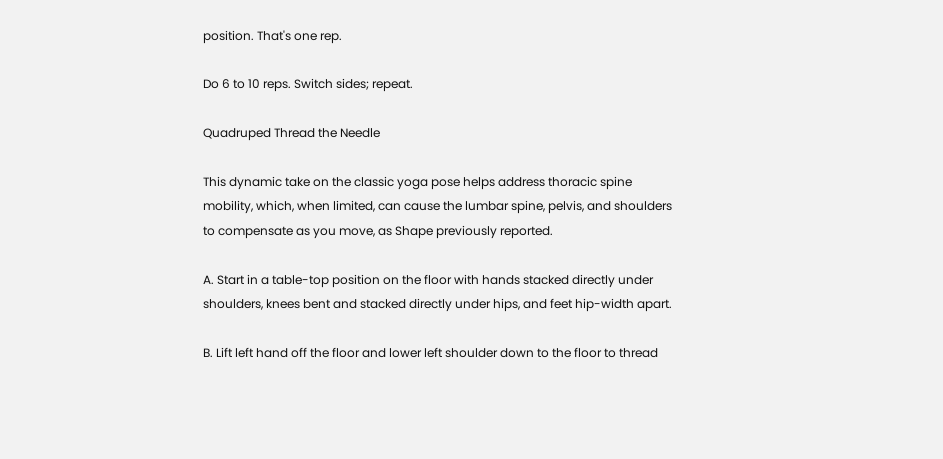position. That's one rep.

Do 6 to 10 reps. Switch sides; repeat.

Quadruped Thread the Needle

This dynamic take on the classic yoga pose helps address thoracic spine mobility, which, when limited, can cause the lumbar spine, pelvis, and shoulders to compensate as you move, as Shape previously reported.

A. Start in a table-top position on the floor with hands stacked directly under shoulders, knees bent and stacked directly under hips, and feet hip-width apart.

B. Lift left hand off the floor and lower left shoulder down to the floor to thread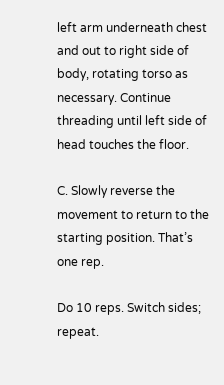left arm underneath chest and out to right side of body, rotating torso as necessary. Continue threading until left side of head touches the floor.

C. Slowly reverse the movement to return to the starting position. That’s one rep.

Do 10 reps. Switch sides; repeat.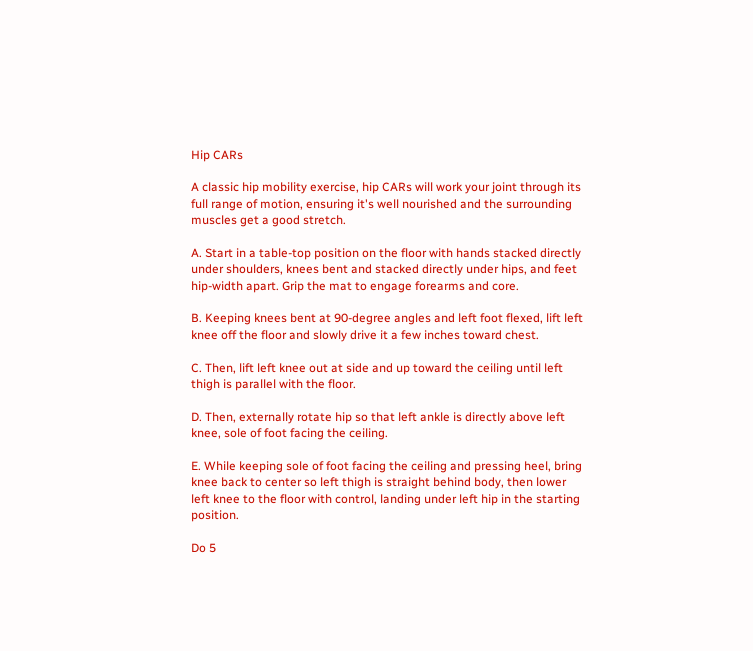Hip CARs

A classic hip mobility exercise, hip CARs will work your joint through its full range of motion, ensuring it's well nourished and the surrounding muscles get a good stretch.

A. Start in a table-top position on the floor with hands stacked directly under shoulders, knees bent and stacked directly under hips, and feet hip-width apart. Grip the mat to engage forearms and core.

B. Keeping knees bent at 90-degree angles and left foot flexed, lift left knee off the floor and slowly drive it a few inches toward chest.

C. Then, lift left knee out at side and up toward the ceiling until left thigh is parallel with the floor.

D. Then, externally rotate hip so that left ankle is directly above left knee, sole of foot facing the ceiling.

E. While keeping sole of foot facing the ceiling and pressing heel, bring knee back to center so left thigh is straight behind body, then lower left knee to the floor with control, landing under left hip in the starting position.

Do 5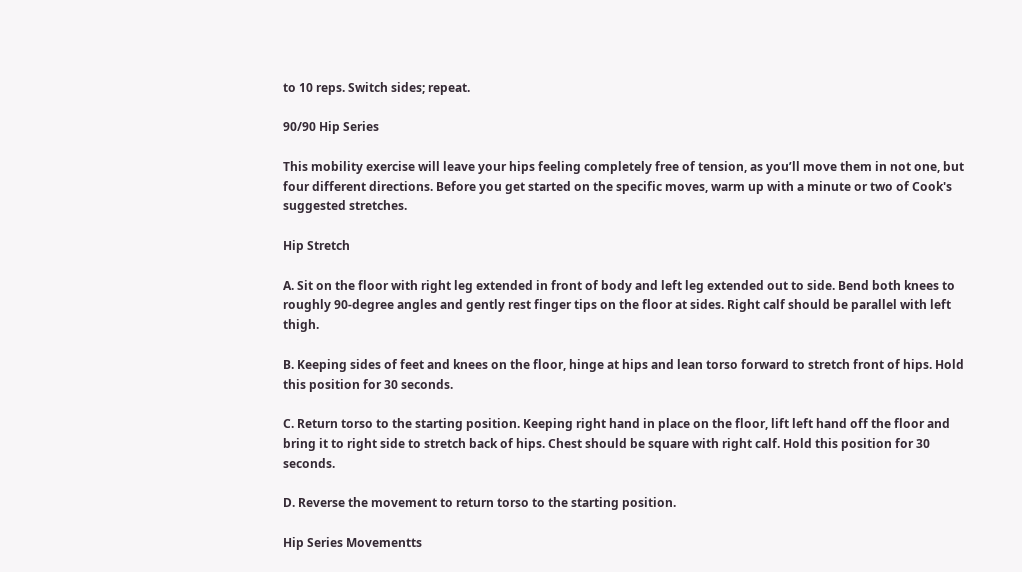to 10 reps. Switch sides; repeat.

90/90 Hip Series

This mobility exercise will leave your hips feeling completely free of tension, as you’ll move them in not one, but four different directions. Before you get started on the specific moves, warm up with a minute or two of Cook's suggested stretches.

Hip Stretch

A. Sit on the floor with right leg extended in front of body and left leg extended out to side. Bend both knees to roughly 90-degree angles and gently rest finger tips on the floor at sides. Right calf should be parallel with left thigh.

B. Keeping sides of feet and knees on the floor, hinge at hips and lean torso forward to stretch front of hips. Hold this position for 30 seconds.

C. Return torso to the starting position. Keeping right hand in place on the floor, lift left hand off the floor and bring it to right side to stretch back of hips. Chest should be square with right calf. Hold this position for 30 seconds.

D. Reverse the movement to return torso to the starting position.

Hip Series Movementts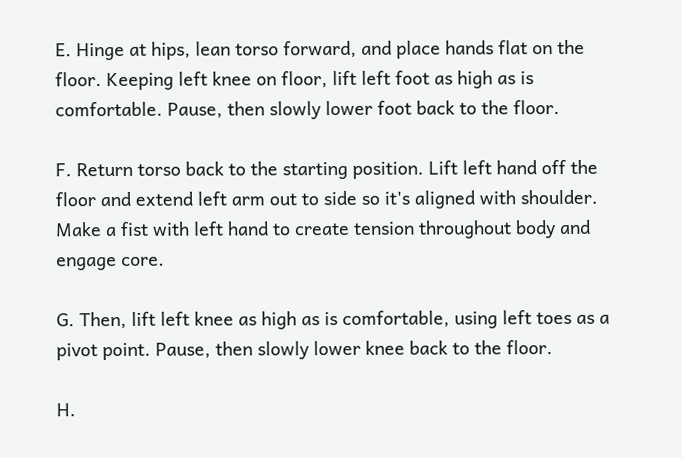E. Hinge at hips, lean torso forward, and place hands flat on the floor. Keeping left knee on floor, lift left foot as high as is comfortable. Pause, then slowly lower foot back to the floor.

F. Return torso back to the starting position. Lift left hand off the floor and extend left arm out to side so it's aligned with shoulder. Make a fist with left hand to create tension throughout body and engage core.

G. Then, lift left knee as high as is comfortable, using left toes as a pivot point. Pause, then slowly lower knee back to the floor.

H.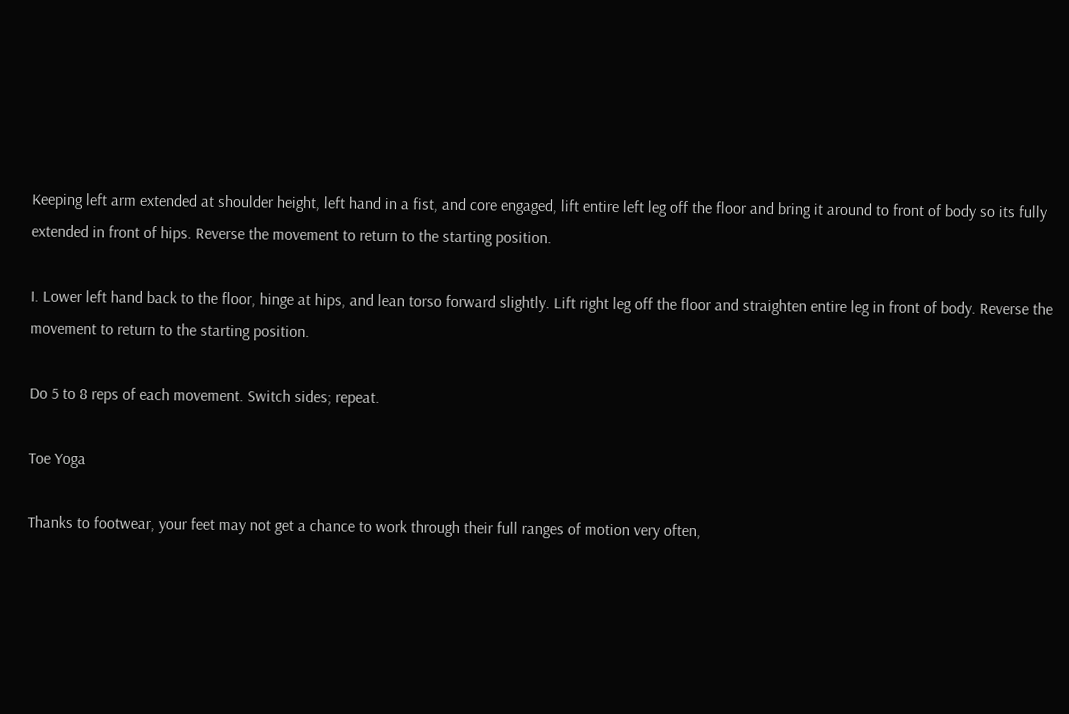Keeping left arm extended at shoulder height, left hand in a fist, and core engaged, lift entire left leg off the floor and bring it around to front of body so its fully extended in front of hips. Reverse the movement to return to the starting position.

I. Lower left hand back to the floor, hinge at hips, and lean torso forward slightly. Lift right leg off the floor and straighten entire leg in front of body. Reverse the movement to return to the starting position.

Do 5 to 8 reps of each movement. Switch sides; repeat.

Toe Yoga

Thanks to footwear, your feet may not get a chance to work through their full ranges of motion very often,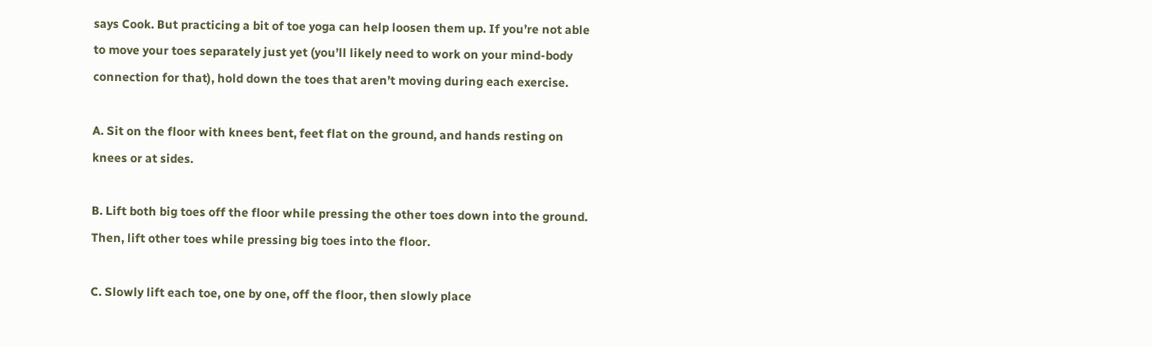says Cook. But practicing a bit of toe yoga can help loosen them up. If you’re not able to move your toes separately just yet (you’ll likely need to work on your mind-body connection for that), hold down the toes that aren’t moving during each exercise.

A. Sit on the floor with knees bent, feet flat on the ground, and hands resting on knees or at sides.

B. Lift both big toes off the floor while pressing the other toes down into the ground. Then, lift other toes while pressing big toes into the floor.

C. Slowly lift each toe, one by one, off the floor, then slowly place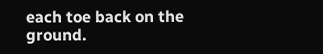each toe back on the ground.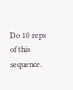Do 10 reps of this sequence.